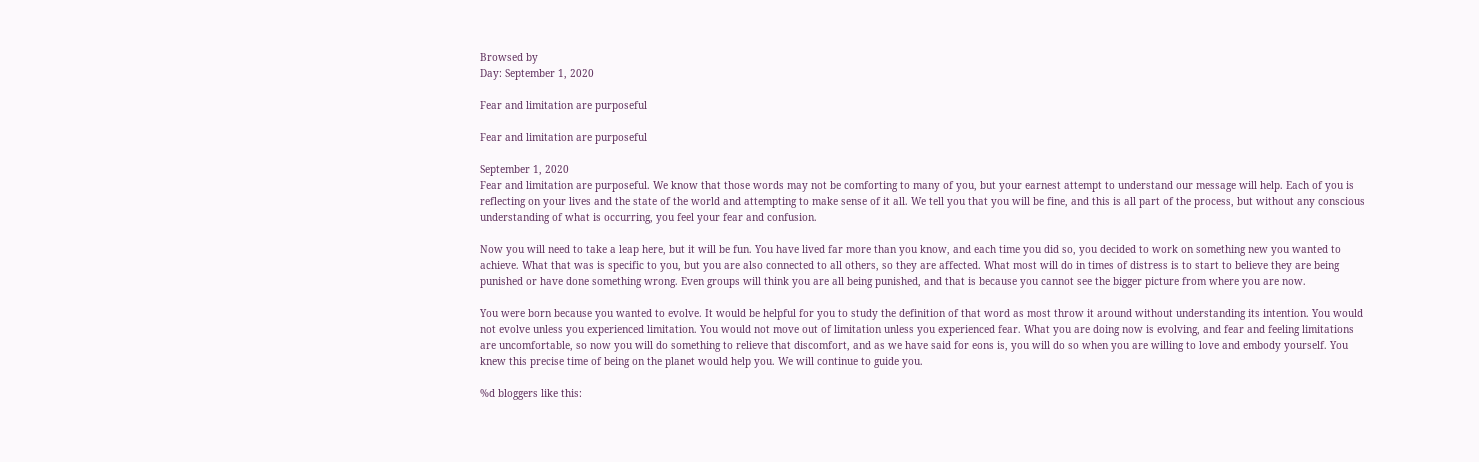Browsed by
Day: September 1, 2020

Fear and limitation are purposeful

Fear and limitation are purposeful

September 1, 2020
Fear and limitation are purposeful. We know that those words may not be comforting to many of you, but your earnest attempt to understand our message will help. Each of you is reflecting on your lives and the state of the world and attempting to make sense of it all. We tell you that you will be fine, and this is all part of the process, but without any conscious understanding of what is occurring, you feel your fear and confusion.

Now you will need to take a leap here, but it will be fun. You have lived far more than you know, and each time you did so, you decided to work on something new you wanted to achieve. What that was is specific to you, but you are also connected to all others, so they are affected. What most will do in times of distress is to start to believe they are being punished or have done something wrong. Even groups will think you are all being punished, and that is because you cannot see the bigger picture from where you are now.

You were born because you wanted to evolve. It would be helpful for you to study the definition of that word as most throw it around without understanding its intention. You would not evolve unless you experienced limitation. You would not move out of limitation unless you experienced fear. What you are doing now is evolving, and fear and feeling limitations are uncomfortable, so now you will do something to relieve that discomfort, and as we have said for eons is, you will do so when you are willing to love and embody yourself. You knew this precise time of being on the planet would help you. We will continue to guide you.

%d bloggers like this: